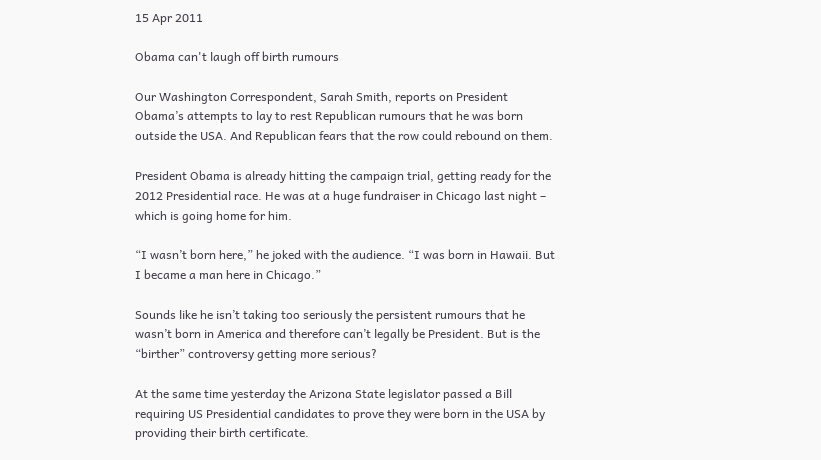15 Apr 2011

Obama can't laugh off birth rumours

Our Washington Correspondent, Sarah Smith, reports on President Obama’s attempts to lay to rest Republican rumours that he was born outside the USA. And Republican fears that the row could rebound on them.

President Obama is already hitting the campaign trial, getting ready for the 2012 Presidential race. He was at a huge fundraiser in Chicago last night – which is going home for him.

“I wasn’t born here,” he joked with the audience. “I was born in Hawaii. But I became a man here in Chicago.”

Sounds like he isn’t taking too seriously the persistent rumours that he wasn’t born in America and therefore can’t legally be President. But is the “birther” controversy getting more serious?

At the same time yesterday the Arizona State legislator passed a Bill requiring US Presidential candidates to prove they were born in the USA by providing their birth certificate.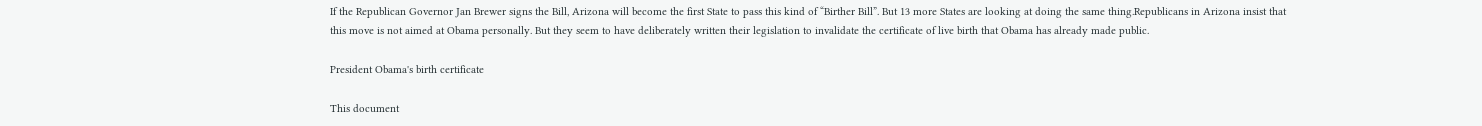If the Republican Governor Jan Brewer signs the Bill, Arizona will become the first State to pass this kind of “Birther Bill”. But 13 more States are looking at doing the same thing.Republicans in Arizona insist that this move is not aimed at Obama personally. But they seem to have deliberately written their legislation to invalidate the certificate of live birth that Obama has already made public.

President Obama's birth certificate

This document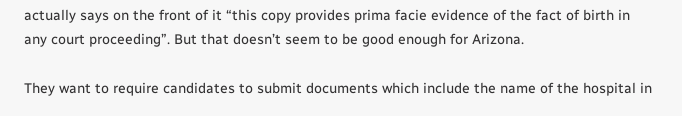actually says on the front of it “this copy provides prima facie evidence of the fact of birth in any court proceeding”. But that doesn’t seem to be good enough for Arizona.

They want to require candidates to submit documents which include the name of the hospital in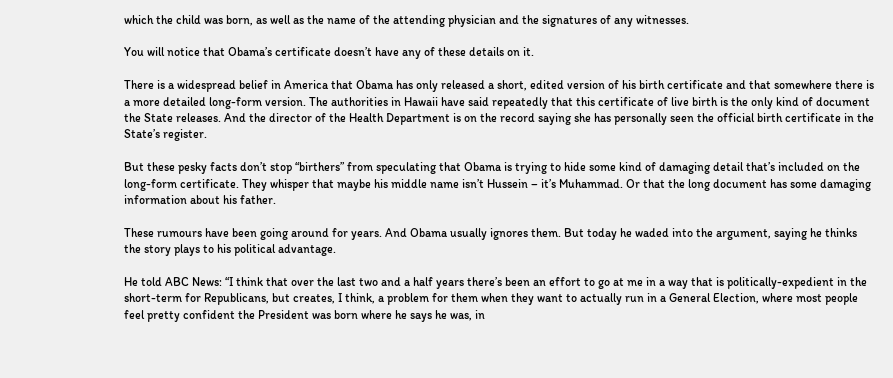which the child was born, as well as the name of the attending physician and the signatures of any witnesses.

You will notice that Obama’s certificate doesn’t have any of these details on it.

There is a widespread belief in America that Obama has only released a short, edited version of his birth certificate and that somewhere there is a more detailed long-form version. The authorities in Hawaii have said repeatedly that this certificate of live birth is the only kind of document the State releases. And the director of the Health Department is on the record saying she has personally seen the official birth certificate in the State’s register.

But these pesky facts don’t stop “birthers” from speculating that Obama is trying to hide some kind of damaging detail that’s included on the long-form certificate. They whisper that maybe his middle name isn’t Hussein – it’s Muhammad. Or that the long document has some damaging information about his father.

These rumours have been going around for years. And Obama usually ignores them. But today he waded into the argument, saying he thinks the story plays to his political advantage.

He told ABC News: “I think that over the last two and a half years there’s been an effort to go at me in a way that is politically-expedient in the short-term for Republicans, but creates, I think, a problem for them when they want to actually run in a General Election, where most people feel pretty confident the President was born where he says he was, in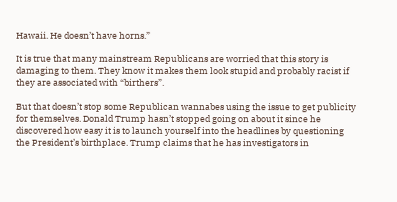Hawaii. He doesn’t have horns.”

It is true that many mainstream Republicans are worried that this story is damaging to them. They know it makes them look stupid and probably racist if they are associated with “birthers”.

But that doesn’t stop some Republican wannabes using the issue to get publicity for themselves. Donald Trump hasn’t stopped going on about it since he discovered how easy it is to launch yourself into the headlines by questioning the President’s birthplace. Trump claims that he has investigators in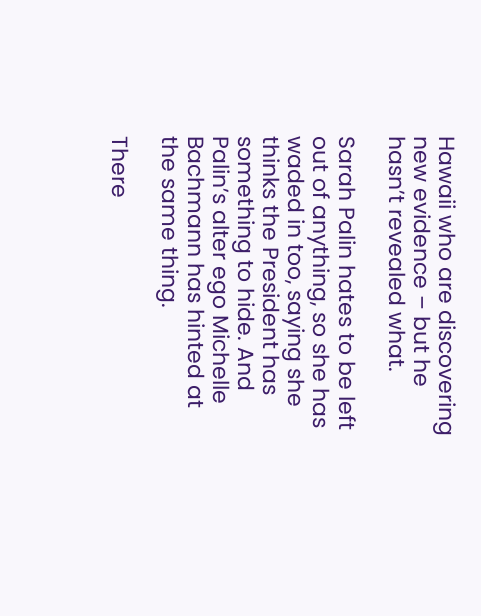Hawaii who are discovering new evidence – but he hasn’t revealed what.

Sarah Palin hates to be left out of anything, so she has waded in too, saying she thinks the President has something to hide. And Palin’s alter ego Michelle Bachmann has hinted at the same thing.

There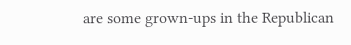are some grown-ups in the Republican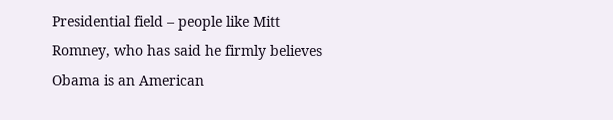Presidential field – people like Mitt Romney, who has said he firmly believes Obama is an American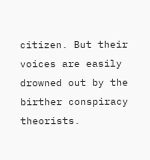citizen. But their voices are easily drowned out by the birther conspiracy theorists.